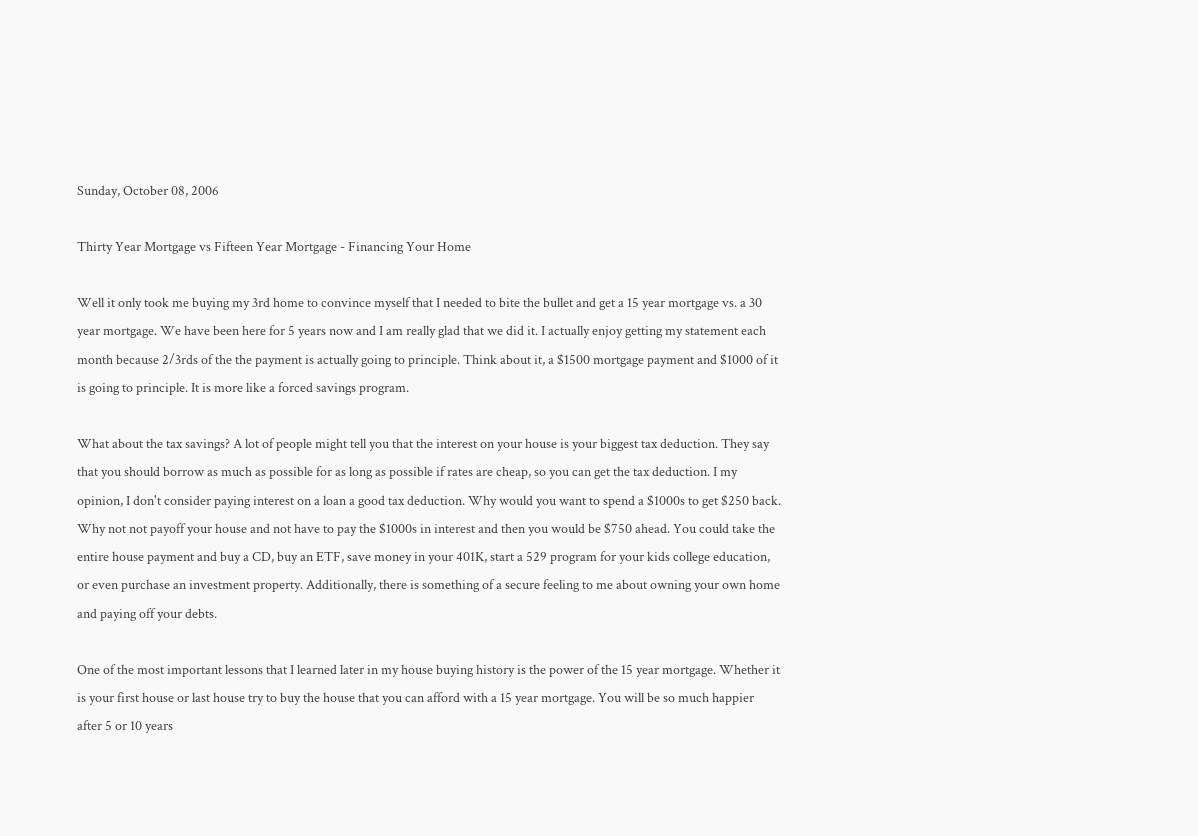Sunday, October 08, 2006

Thirty Year Mortgage vs Fifteen Year Mortgage - Financing Your Home

Well it only took me buying my 3rd home to convince myself that I needed to bite the bullet and get a 15 year mortgage vs. a 30 year mortgage. We have been here for 5 years now and I am really glad that we did it. I actually enjoy getting my statement each month because 2/3rds of the the payment is actually going to principle. Think about it, a $1500 mortgage payment and $1000 of it is going to principle. It is more like a forced savings program.

What about the tax savings? A lot of people might tell you that the interest on your house is your biggest tax deduction. They say that you should borrow as much as possible for as long as possible if rates are cheap, so you can get the tax deduction. I my opinion, I don't consider paying interest on a loan a good tax deduction. Why would you want to spend a $1000s to get $250 back. Why not not payoff your house and not have to pay the $1000s in interest and then you would be $750 ahead. You could take the entire house payment and buy a CD, buy an ETF, save money in your 401K, start a 529 program for your kids college education, or even purchase an investment property. Additionally, there is something of a secure feeling to me about owning your own home and paying off your debts.

One of the most important lessons that I learned later in my house buying history is the power of the 15 year mortgage. Whether it is your first house or last house try to buy the house that you can afford with a 15 year mortgage. You will be so much happier after 5 or 10 years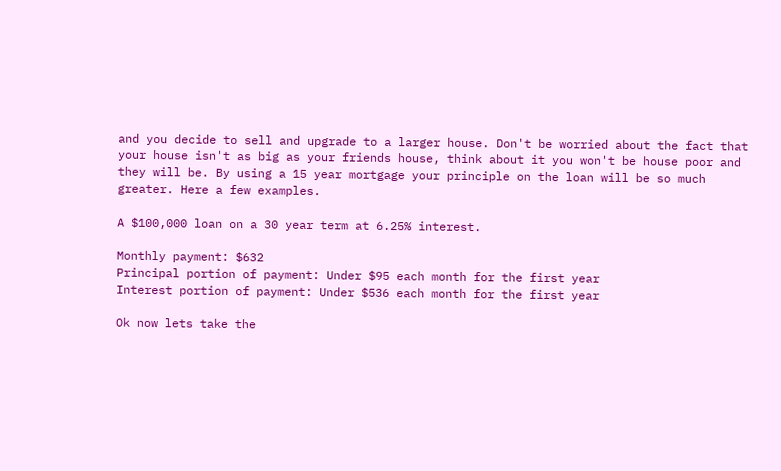and you decide to sell and upgrade to a larger house. Don't be worried about the fact that your house isn't as big as your friends house, think about it you won't be house poor and they will be. By using a 15 year mortgage your principle on the loan will be so much greater. Here a few examples.

A $100,000 loan on a 30 year term at 6.25% interest.

Monthly payment: $632
Principal portion of payment: Under $95 each month for the first year
Interest portion of payment: Under $536 each month for the first year

Ok now lets take the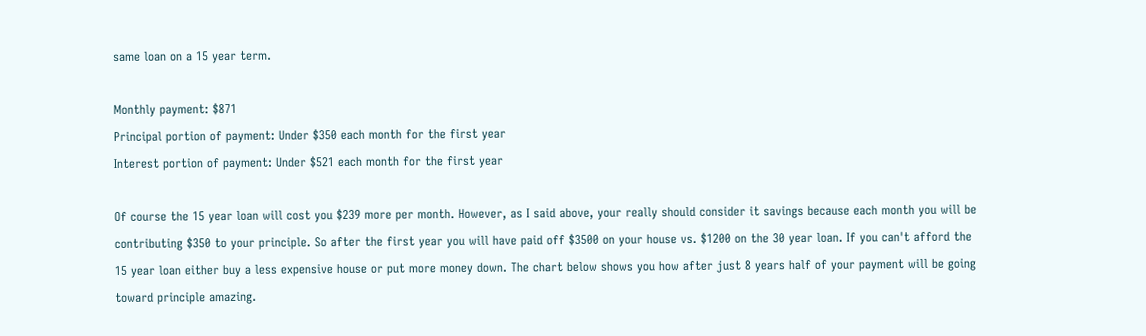same loan on a 15 year term.

Monthly payment: $871
Principal portion of payment: Under $350 each month for the first year
Interest portion of payment: Under $521 each month for the first year

Of course the 15 year loan will cost you $239 more per month. However, as I said above, your really should consider it savings because each month you will be contributing $350 to your principle. So after the first year you will have paid off $3500 on your house vs. $1200 on the 30 year loan. If you can't afford the 15 year loan either buy a less expensive house or put more money down. The chart below shows you how after just 8 years half of your payment will be going toward principle amazing.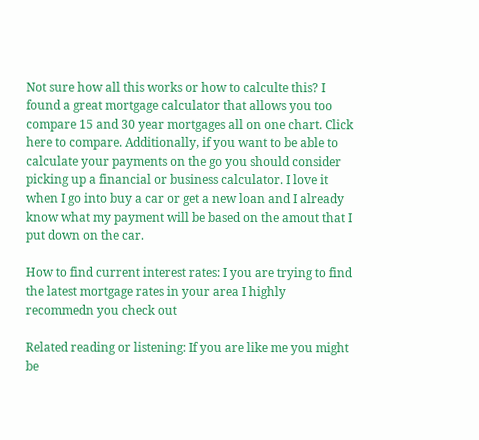Not sure how all this works or how to calculte this? I found a great mortgage calculator that allows you too compare 15 and 30 year mortgages all on one chart. Click here to compare. Additionally, if you want to be able to calculate your payments on the go you should consider picking up a financial or business calculator. I love it when I go into buy a car or get a new loan and I already know what my payment will be based on the amout that I put down on the car.

How to find current interest rates: I you are trying to find the latest mortgage rates in your area I highly recommedn you check out

Related reading or listening: If you are like me you might be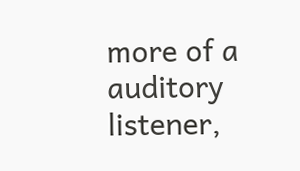more of a auditory listener,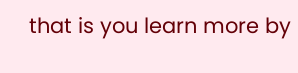that is you learn more by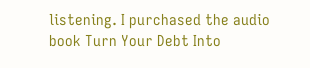listening. I purchased the audio book Turn Your Debt Into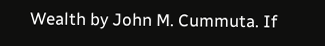Wealth by John M. Cummuta. If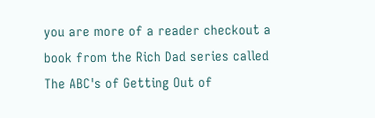you are more of a reader checkout a book from the Rich Dad series called The ABC's of Getting Out of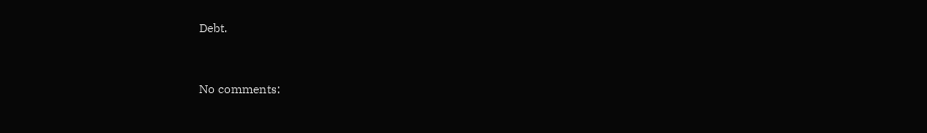Debt.


No comments: